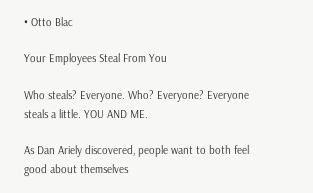• Otto Blac

Your Employees Steal From You

Who steals? Everyone. Who? Everyone? Everyone steals a little. YOU AND ME.

As Dan Ariely discovered, people want to both feel good about themselves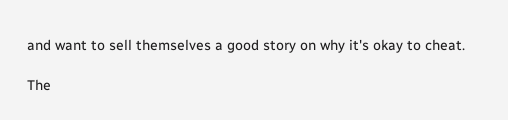and want to sell themselves a good story on why it's okay to cheat.

The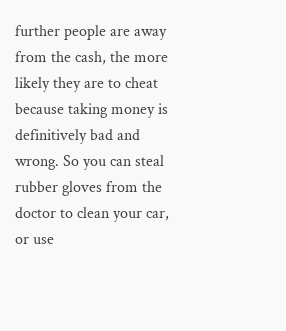further people are away from the cash, the more likely they are to cheat because taking money is definitively bad and wrong. So you can steal rubber gloves from the doctor to clean your car, or use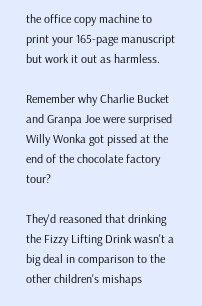the office copy machine to print your 165-page manuscript but work it out as harmless.

Remember why Charlie Bucket and Granpa Joe were surprised Willy Wonka got pissed at the end of the chocolate factory tour?

They'd reasoned that drinking the Fizzy Lifting Drink wasn't a big deal in comparison to the other children's mishaps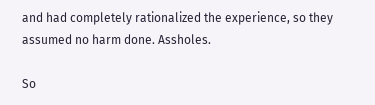and had completely rationalized the experience, so they assumed no harm done. Assholes.

So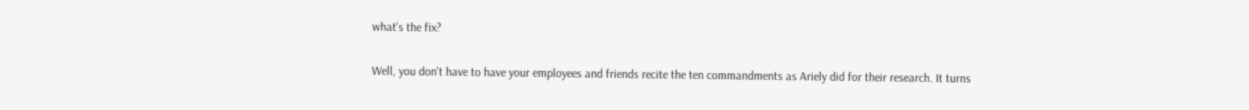what's the fix?

Well, you don't have to have your employees and friends recite the ten commandments as Ariely did for their research. It turns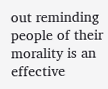out reminding people of their morality is an effective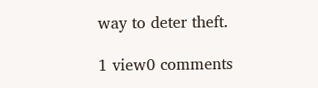way to deter theft.

1 view0 comments